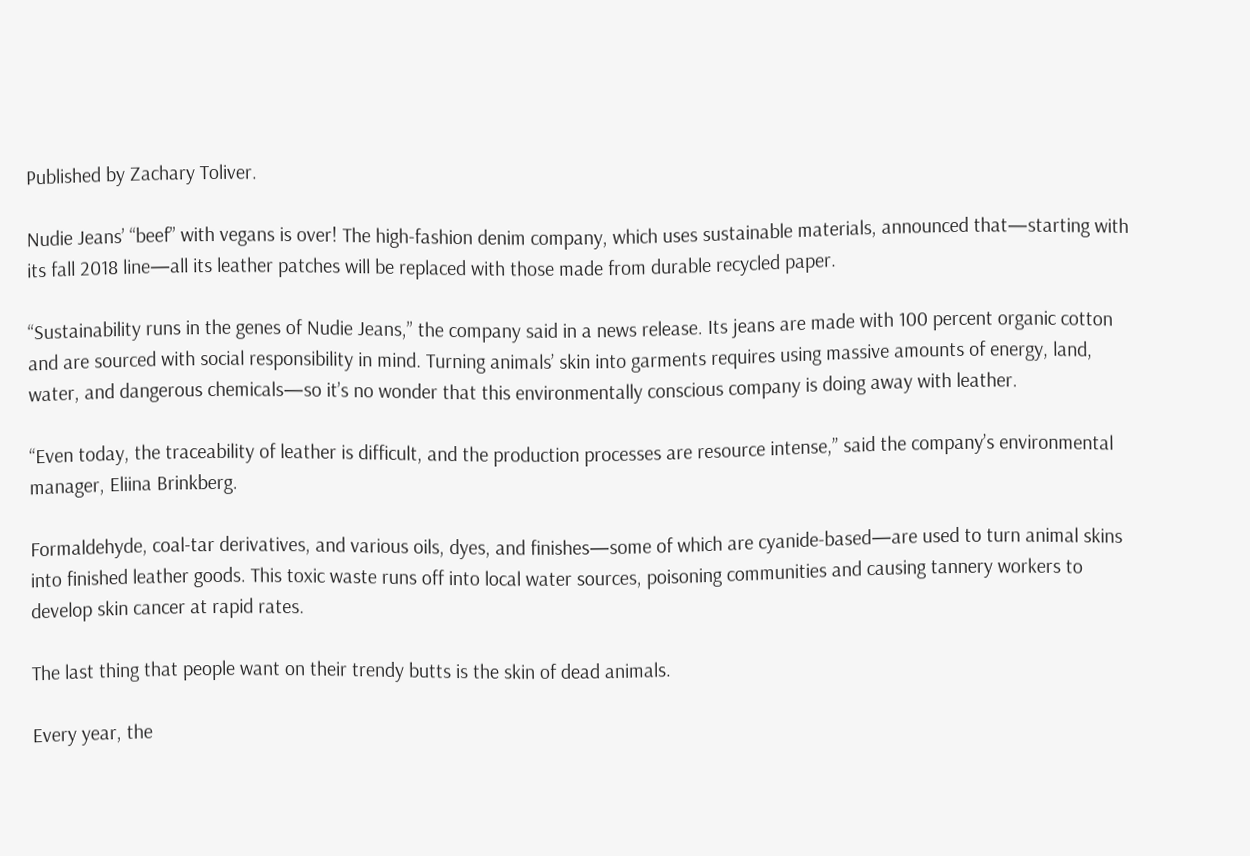Published by Zachary Toliver.

Nudie Jeans’ “beef” with vegans is over! The high-fashion denim company, which uses sustainable materials, announced that—starting with its fall 2018 line—all its leather patches will be replaced with those made from durable recycled paper.

“Sustainability runs in the genes of Nudie Jeans,” the company said in a news release. Its jeans are made with 100 percent organic cotton and are sourced with social responsibility in mind. Turning animals’ skin into garments requires using massive amounts of energy, land, water, and dangerous chemicals—so it’s no wonder that this environmentally conscious company is doing away with leather.

“Even today, the traceability of leather is difficult, and the production processes are resource intense,” said the company’s environmental manager, Eliina Brinkberg.

Formaldehyde, coal-tar derivatives, and various oils, dyes, and finishes—some of which are cyanide-based—are used to turn animal skins into finished leather goods. This toxic waste runs off into local water sources, poisoning communities and causing tannery workers to develop skin cancer at rapid rates.

The last thing that people want on their trendy butts is the skin of dead animals.

Every year, the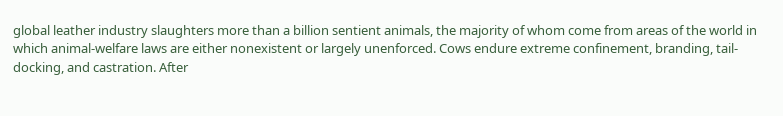global leather industry slaughters more than a billion sentient animals, the majority of whom come from areas of the world in which animal-welfare laws are either nonexistent or largely unenforced. Cows endure extreme confinement, branding, tail-docking, and castration. After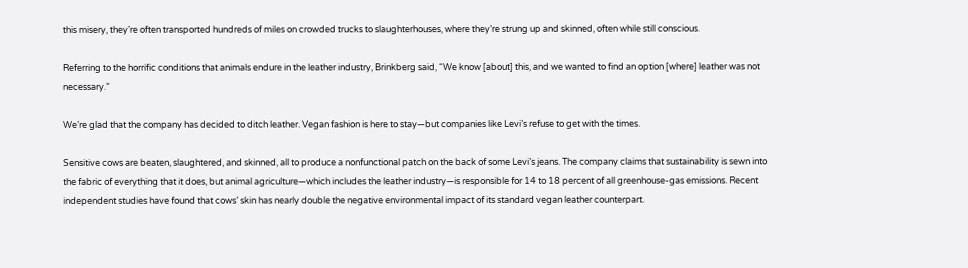this misery, they’re often transported hundreds of miles on crowded trucks to slaughterhouses, where they’re strung up and skinned, often while still conscious.

Referring to the horrific conditions that animals endure in the leather industry, Brinkberg said, “We know [about] this, and we wanted to find an option [where] leather was not necessary.”

We’re glad that the company has decided to ditch leather. Vegan fashion is here to stay—but companies like Levi’s refuse to get with the times.

Sensitive cows are beaten, slaughtered, and skinned, all to produce a nonfunctional patch on the back of some Levi’s jeans. The company claims that sustainability is sewn into the fabric of everything that it does, but animal agriculture—which includes the leather industry—is responsible for 14 to 18 percent of all greenhouse-gas emissions. Recent independent studies have found that cows’ skin has nearly double the negative environmental impact of its standard vegan leather counterpart.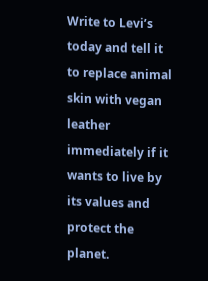Write to Levi’s today and tell it to replace animal skin with vegan leather immediately if it wants to live by its values and protect the planet.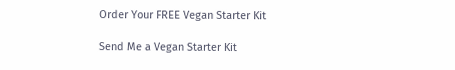Order Your FREE Vegan Starter Kit

Send Me a Vegan Starter Kit